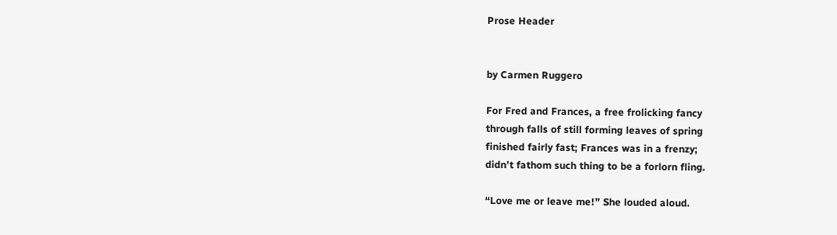Prose Header


by Carmen Ruggero

For Fred and Frances, a free frolicking fancy
through falls of still forming leaves of spring
finished fairly fast; Frances was in a frenzy;
didn’t fathom such thing to be a forlorn fling.

“Love me or leave me!” She louded aloud.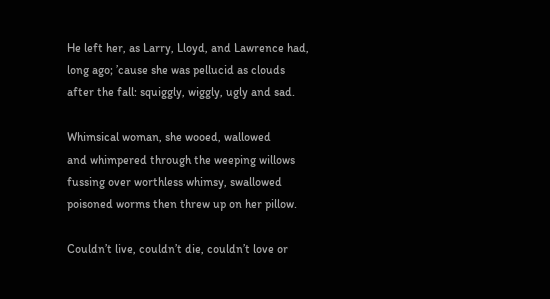He left her, as Larry, Lloyd, and Lawrence had,
long ago; ’cause she was pellucid as clouds
after the fall: squiggly, wiggly, ugly and sad.

Whimsical woman, she wooed, wallowed
and whimpered through the weeping willows
fussing over worthless whimsy, swallowed
poisoned worms then threw up on her pillow.

Couldn’t live, couldn’t die, couldn’t love or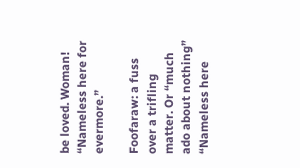be loved. Woman! “Nameless here for evermore.”

Foofaraw: a fuss over a trifling matter. Or “much ado about nothing”
“Nameless here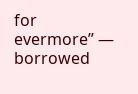for evermore” — borrowed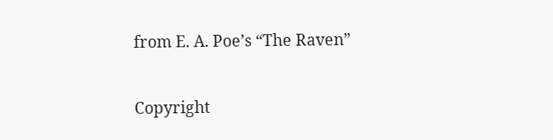from E. A. Poe’s “The Raven”

Copyright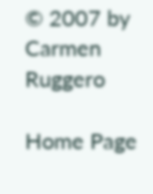© 2007 by Carmen Ruggero

Home Page